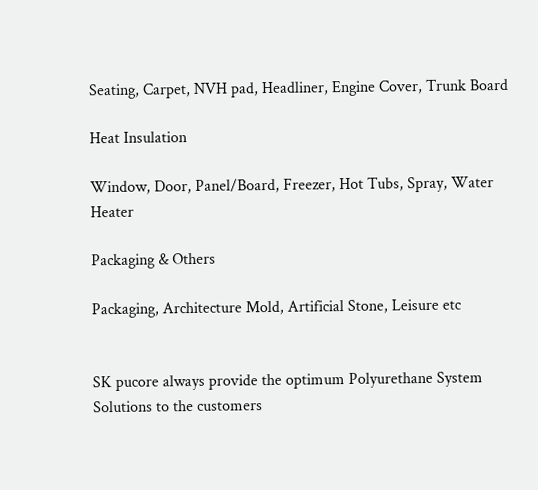Seating, Carpet, NVH pad, Headliner, Engine Cover, Trunk Board

Heat Insulation

Window, Door, Panel/Board, Freezer, Hot Tubs, Spray, Water Heater

Packaging & Others

Packaging, Architecture Mold, Artificial Stone, Leisure etc


SK pucore always provide the optimum Polyurethane System Solutions to the customers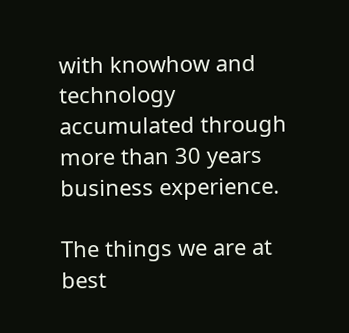with knowhow and technology accumulated through more than 30 years business experience.

The things we are at best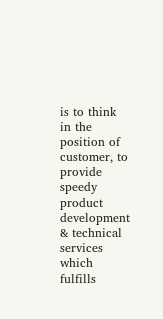is to think in the position of customer, to provide speedy product development & technical services which fulfills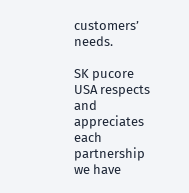customers’ needs.

SK pucore USA respects and appreciates each partnership we have